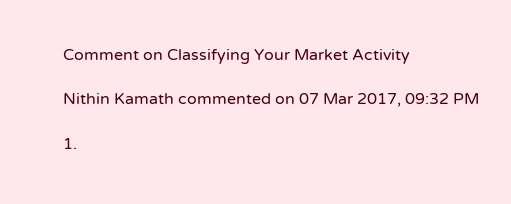Comment on Classifying Your Market Activity

Nithin Kamath commented on 07 Mar 2017, 09:32 PM

1.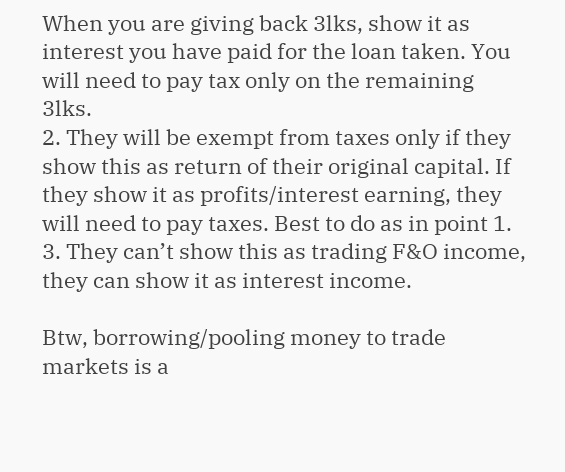When you are giving back 3lks, show it as interest you have paid for the loan taken. You will need to pay tax only on the remaining 3lks.
2. They will be exempt from taxes only if they show this as return of their original capital. If they show it as profits/interest earning, they will need to pay taxes. Best to do as in point 1.
3. They can’t show this as trading F&O income, they can show it as interest income.

Btw, borrowing/pooling money to trade markets is a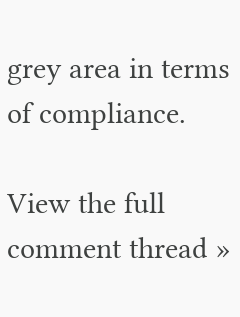grey area in terms of compliance.

View the full comment thread »